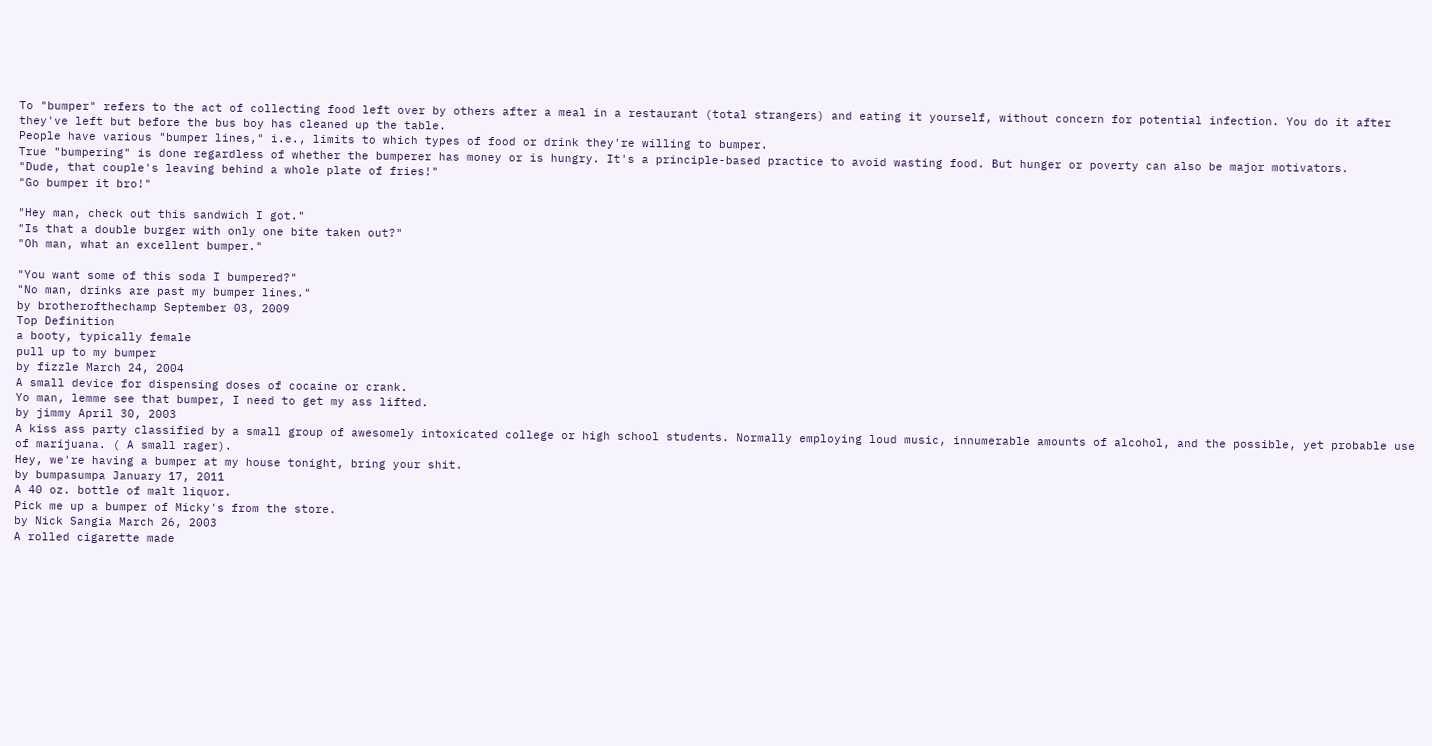To "bumper" refers to the act of collecting food left over by others after a meal in a restaurant (total strangers) and eating it yourself, without concern for potential infection. You do it after they've left but before the bus boy has cleaned up the table.
People have various "bumper lines," i.e., limits to which types of food or drink they're willing to bumper.
True "bumpering" is done regardless of whether the bumperer has money or is hungry. It's a principle-based practice to avoid wasting food. But hunger or poverty can also be major motivators.
"Dude, that couple's leaving behind a whole plate of fries!"
"Go bumper it bro!"

"Hey man, check out this sandwich I got."
"Is that a double burger with only one bite taken out?"
"Oh man, what an excellent bumper."

"You want some of this soda I bumpered?"
"No man, drinks are past my bumper lines."
by brotherofthechamp September 03, 2009
Top Definition
a booty, typically female
pull up to my bumper
by fizzle March 24, 2004
A small device for dispensing doses of cocaine or crank.
Yo man, lemme see that bumper, I need to get my ass lifted.
by jimmy April 30, 2003
A kiss ass party classified by a small group of awesomely intoxicated college or high school students. Normally employing loud music, innumerable amounts of alcohol, and the possible, yet probable use of marijuana. ( A small rager).
Hey, we're having a bumper at my house tonight, bring your shit.
by bumpasumpa January 17, 2011
A 40 oz. bottle of malt liquor.
Pick me up a bumper of Micky's from the store.
by Nick Sangia March 26, 2003
A rolled cigarette made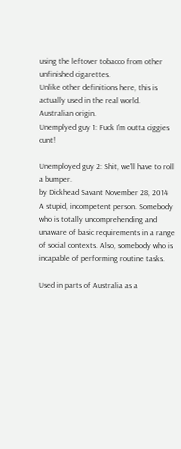using the leftover tobacco from other unfinished cigarettes.
Unlike other definitions here, this is actually used in the real world.
Australian origin.
Unemplyed guy 1: Fuck I'm outta ciggies cunt!

Unemployed guy 2: Shit, we'll have to roll a bumper.
by Dickhead Savant November 28, 2014
A stupid, incompetent person. Somebody who is totally uncomprehending and unaware of basic requirements in a range of social contexts. Also, somebody who is incapable of performing routine tasks.

Used in parts of Australia as a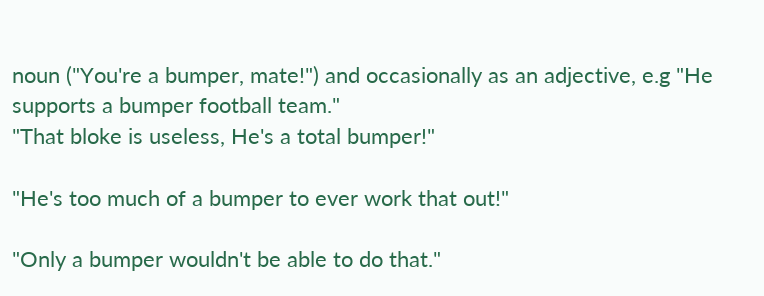noun ("You're a bumper, mate!") and occasionally as an adjective, e.g "He supports a bumper football team."
"That bloke is useless, He's a total bumper!"

"He's too much of a bumper to ever work that out!"

"Only a bumper wouldn't be able to do that."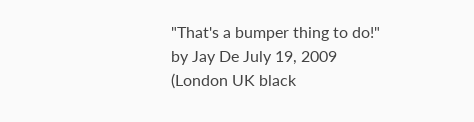"That's a bumper thing to do!"
by Jay De July 19, 2009
(London UK black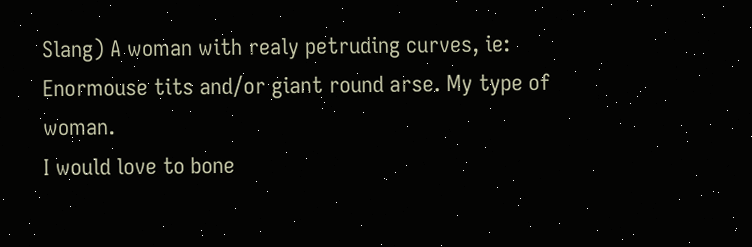Slang) A woman with realy petruding curves, ie: Enormouse tits and/or giant round arse. My type of woman.
I would love to bone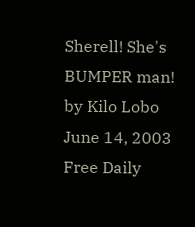Sherell! She's BUMPER man!
by Kilo Lobo June 14, 2003
Free Daily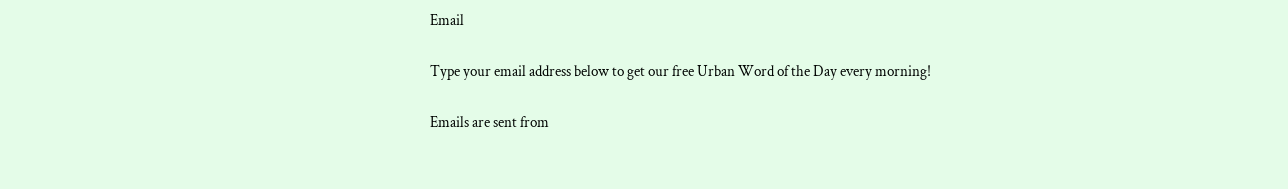Email

Type your email address below to get our free Urban Word of the Day every morning!

Emails are sent from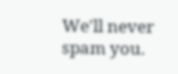We'll never spam you.